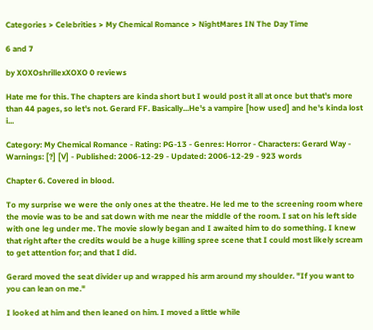Categories > Celebrities > My Chemical Romance > NightMares IN The Day Time

6 and 7

by XOXOshrillexXOXO 0 reviews

Hate me for this. The chapters are kinda short but I would post it all at once but that's more than 44 pages, so let's not. Gerard FF. Basically...He's a vampire [how used] and he's kinda lost i...

Category: My Chemical Romance - Rating: PG-13 - Genres: Horror - Characters: Gerard Way - Warnings: [?] [V] - Published: 2006-12-29 - Updated: 2006-12-29 - 923 words

Chapter 6. Covered in blood.

To my surprise we were the only ones at the theatre. He led me to the screening room where the movie was to be and sat down with me near the middle of the room. I sat on his left side with one leg under me. The movie slowly began and I awaited him to do something. I knew that right after the credits would be a huge killing spree scene that I could most likely scream to get attention for; and that I did.

Gerard moved the seat divider up and wrapped his arm around my shoulder. "If you want to you can lean on me."

I looked at him and then leaned on him. I moved a little while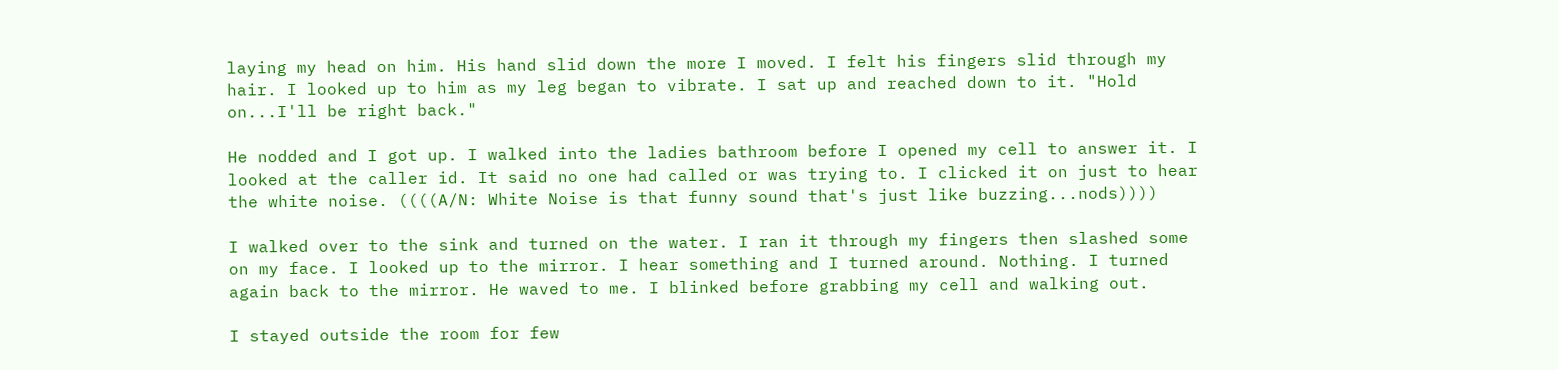laying my head on him. His hand slid down the more I moved. I felt his fingers slid through my hair. I looked up to him as my leg began to vibrate. I sat up and reached down to it. "Hold on...I'll be right back."

He nodded and I got up. I walked into the ladies bathroom before I opened my cell to answer it. I looked at the caller id. It said no one had called or was trying to. I clicked it on just to hear the white noise. ((((A/N: White Noise is that funny sound that's just like buzzing...nods))))

I walked over to the sink and turned on the water. I ran it through my fingers then slashed some on my face. I looked up to the mirror. I hear something and I turned around. Nothing. I turned again back to the mirror. He waved to me. I blinked before grabbing my cell and walking out.

I stayed outside the room for few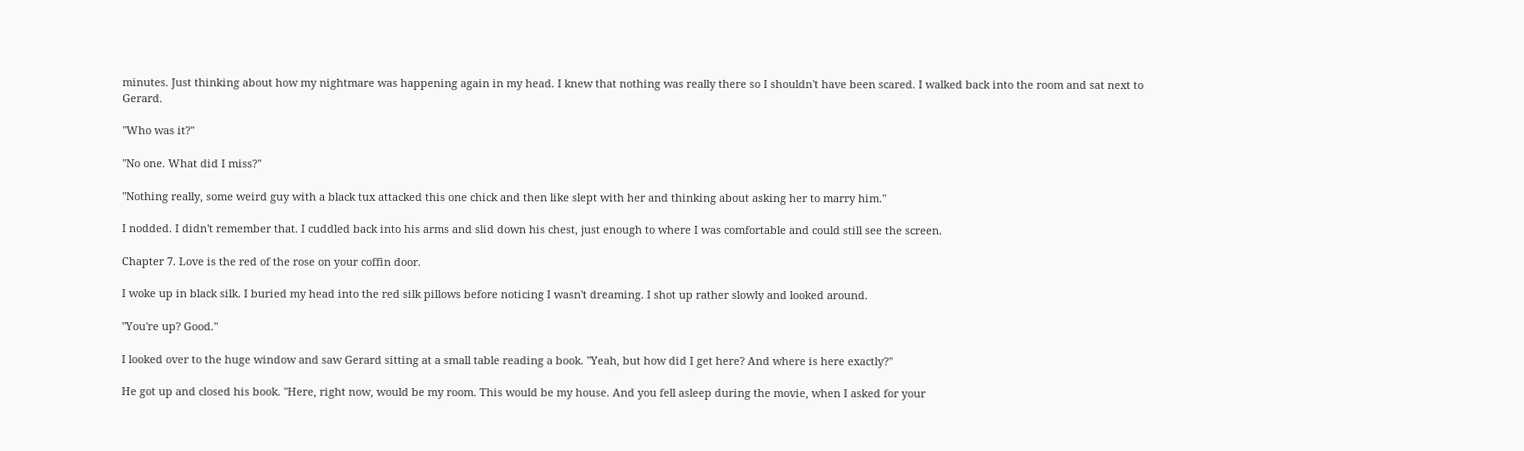minutes. Just thinking about how my nightmare was happening again in my head. I knew that nothing was really there so I shouldn't have been scared. I walked back into the room and sat next to Gerard.

"Who was it?"

"No one. What did I miss?"

"Nothing really, some weird guy with a black tux attacked this one chick and then like slept with her and thinking about asking her to marry him."

I nodded. I didn't remember that. I cuddled back into his arms and slid down his chest, just enough to where I was comfortable and could still see the screen.

Chapter 7. Love is the red of the rose on your coffin door.

I woke up in black silk. I buried my head into the red silk pillows before noticing I wasn't dreaming. I shot up rather slowly and looked around.

"You're up? Good."

I looked over to the huge window and saw Gerard sitting at a small table reading a book. "Yeah, but how did I get here? And where is here exactly?"

He got up and closed his book. "Here, right now, would be my room. This would be my house. And you fell asleep during the movie, when I asked for your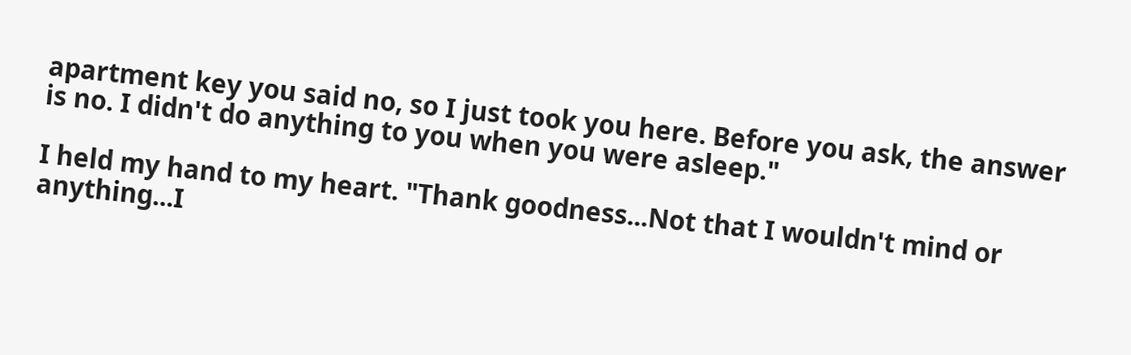apartment key you said no, so I just took you here. Before you ask, the answer is no. I didn't do anything to you when you were asleep."

I held my hand to my heart. "Thank goodness...Not that I wouldn't mind or anything...I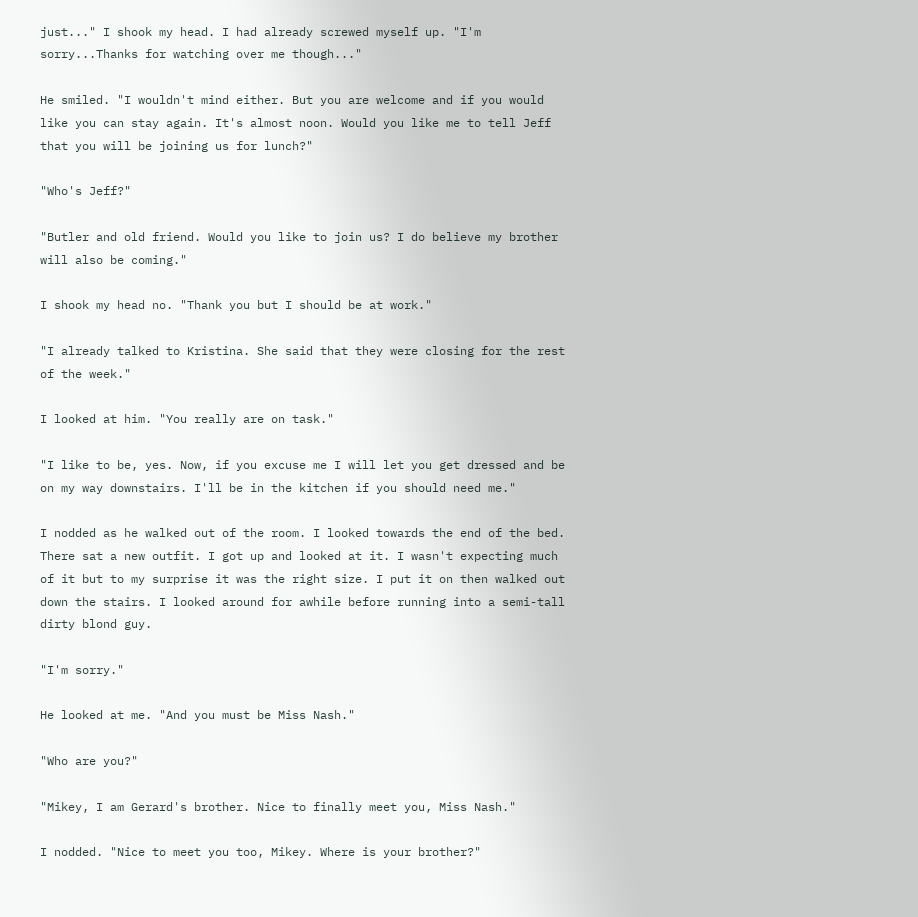just..." I shook my head. I had already screwed myself up. "I'm sorry...Thanks for watching over me though..."

He smiled. "I wouldn't mind either. But you are welcome and if you would like you can stay again. It's almost noon. Would you like me to tell Jeff that you will be joining us for lunch?"

"Who's Jeff?"

"Butler and old friend. Would you like to join us? I do believe my brother will also be coming."

I shook my head no. "Thank you but I should be at work."

"I already talked to Kristina. She said that they were closing for the rest of the week."

I looked at him. "You really are on task."

"I like to be, yes. Now, if you excuse me I will let you get dressed and be on my way downstairs. I'll be in the kitchen if you should need me."

I nodded as he walked out of the room. I looked towards the end of the bed. There sat a new outfit. I got up and looked at it. I wasn't expecting much of it but to my surprise it was the right size. I put it on then walked out down the stairs. I looked around for awhile before running into a semi-tall dirty blond guy.

"I'm sorry."

He looked at me. "And you must be Miss Nash."

"Who are you?"

"Mikey, I am Gerard's brother. Nice to finally meet you, Miss Nash."

I nodded. "Nice to meet you too, Mikey. Where is your brother?"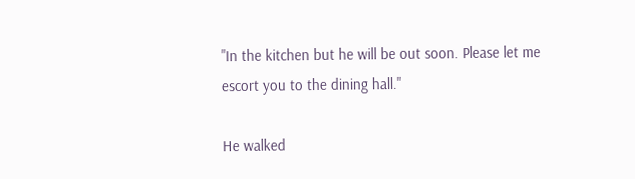"In the kitchen but he will be out soon. Please let me escort you to the dining hall."

He walked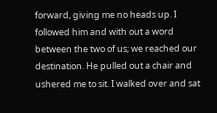forward, giving me no heads up. I followed him and with out a word between the two of us; we reached our destination. He pulled out a chair and ushered me to sit. I walked over and sat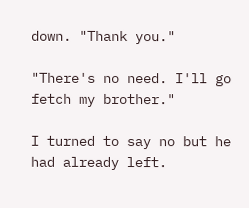down. "Thank you."

"There's no need. I'll go fetch my brother."

I turned to say no but he had already left.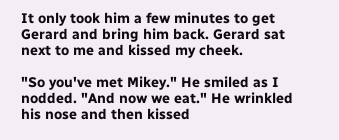It only took him a few minutes to get Gerard and bring him back. Gerard sat next to me and kissed my cheek.

"So you've met Mikey." He smiled as I nodded. "And now we eat." He wrinkled his nose and then kissed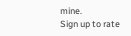mine.
Sign up to rate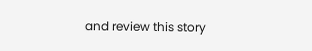and review this story